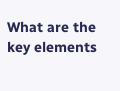What are the key elements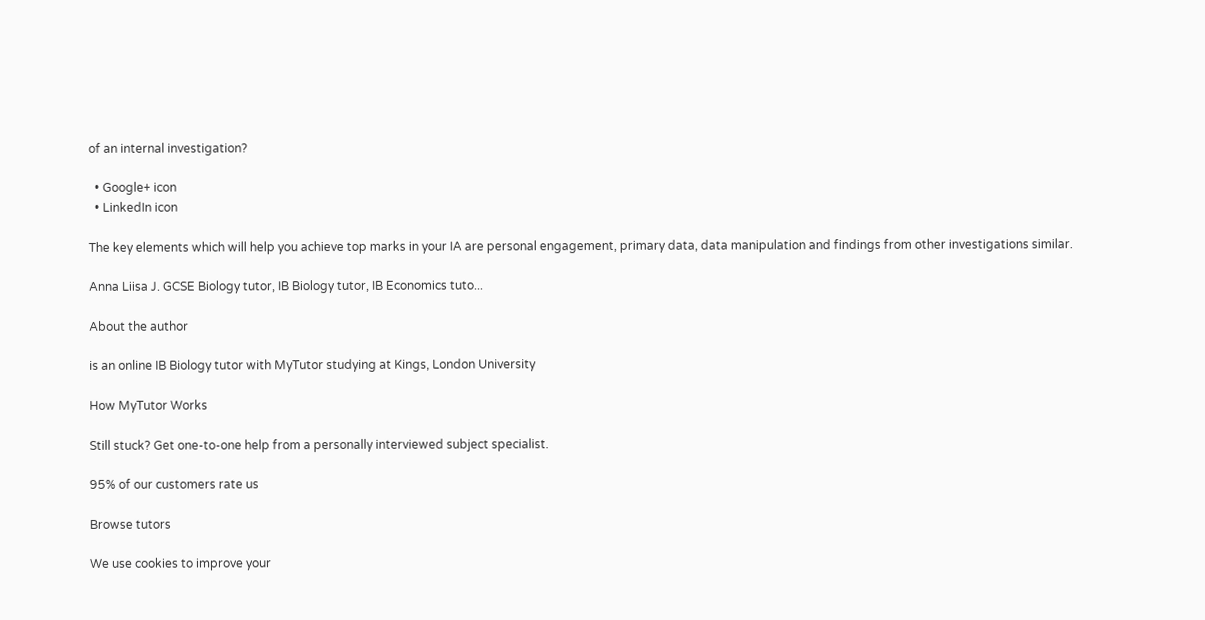of an internal investigation?

  • Google+ icon
  • LinkedIn icon

The key elements which will help you achieve top marks in your IA are personal engagement, primary data, data manipulation and findings from other investigations similar.

Anna Liisa J. GCSE Biology tutor, IB Biology tutor, IB Economics tuto...

About the author

is an online IB Biology tutor with MyTutor studying at Kings, London University

How MyTutor Works

Still stuck? Get one-to-one help from a personally interviewed subject specialist.

95% of our customers rate us

Browse tutors

We use cookies to improve your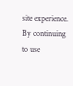site experience. By continuing to use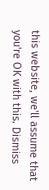this website, we'll assume that you're OK with this. Dismiss